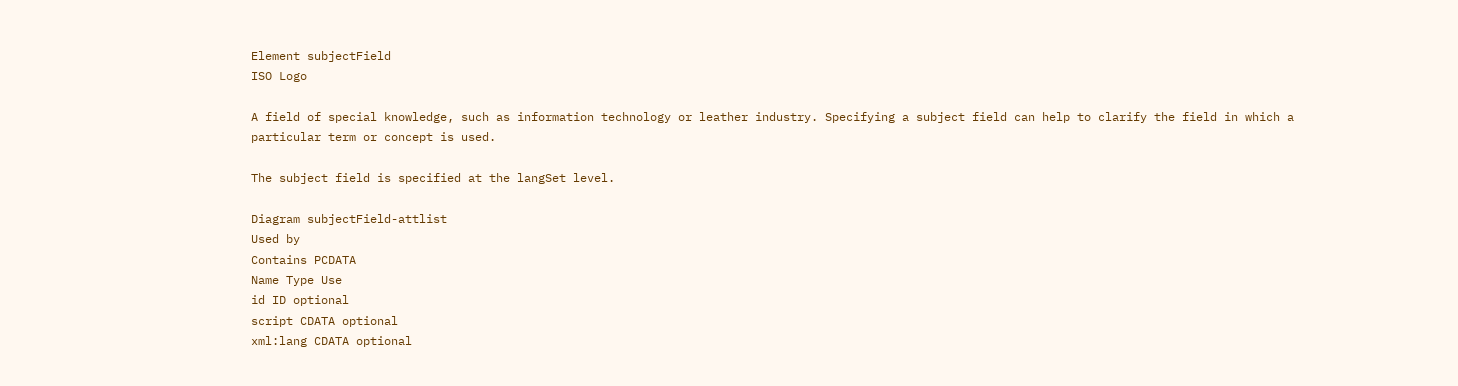Element subjectField
ISO Logo

A field of special knowledge, such as information technology or leather industry. Specifying a subject field can help to clarify the field in which a particular term or concept is used.

The subject field is specified at the langSet level.

Diagram subjectField-attlist
Used by
Contains PCDATA
Name Type Use
id ID optional
script CDATA optional
xml:lang CDATA optional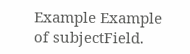Example Example of subjectField.